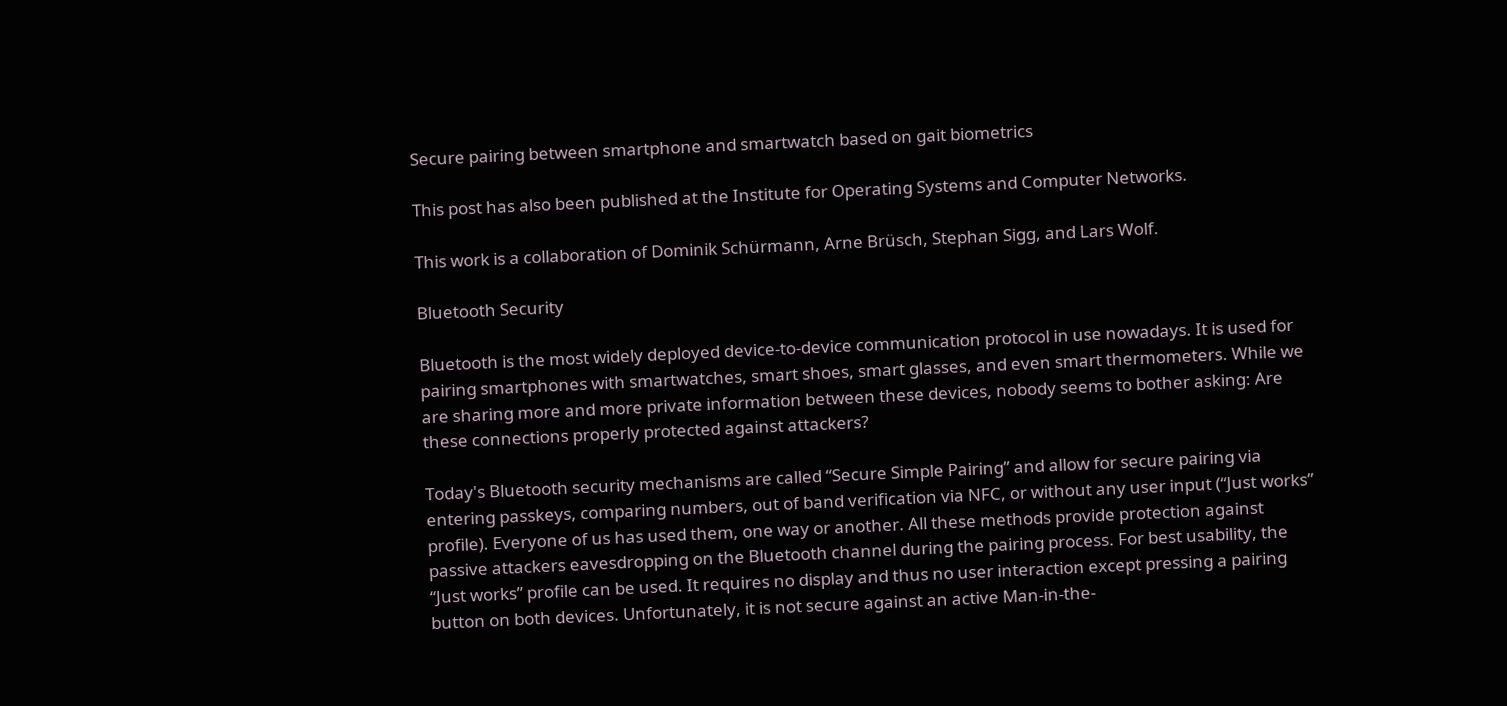Secure pairing between smartphone and smartwatch based on gait biometrics

This post has also been published at the Institute for Operating Systems and Computer Networks.

This work is a collaboration of Dominik Schürmann, Arne Brüsch, Stephan Sigg, and Lars Wolf.

Bluetooth Security

Bluetooth is the most widely deployed device-to-device communication protocol in use nowadays. It is used for pairing smartphones with smartwatches, smart shoes, smart glasses, and even smart thermometers. While we are sharing more and more private information between these devices, nobody seems to bother asking: Are these connections properly protected against attackers?

Today's Bluetooth security mechanisms are called “Secure Simple Pairing” and allow for secure pairing via entering passkeys, comparing numbers, out of band verification via NFC, or without any user input (“Just works” profile). Everyone of us has used them, one way or another. All these methods provide protection against passive attackers eavesdropping on the Bluetooth channel during the pairing process. For best usability, the “Just works” profile can be used. It requires no display and thus no user interaction except pressing a pairing button on both devices. Unfortunately, it is not secure against an active Man-in-the-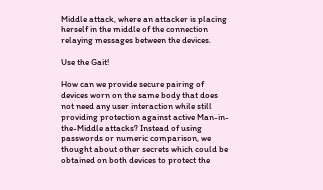Middle attack, where an attacker is placing herself in the middle of the connection relaying messages between the devices.

Use the Gait!

How can we provide secure pairing of devices worn on the same body that does not need any user interaction while still providing protection against active Man-in-the-Middle attacks? Instead of using passwords or numeric comparison, we thought about other secrets which could be obtained on both devices to protect the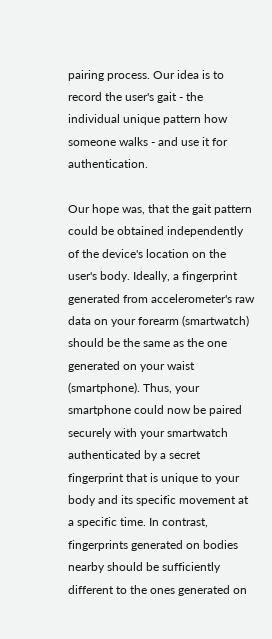pairing process. Our idea is to record the user's gait - the individual unique pattern how someone walks - and use it for authentication.

Our hope was, that the gait pattern could be obtained independently of the device's location on the user's body. Ideally, a fingerprint generated from accelerometer's raw data on your forearm (smartwatch) should be the same as the one generated on your waist (smartphone). Thus, your smartphone could now be paired securely with your smartwatch authenticated by a secret fingerprint that is unique to your body and its specific movement at a specific time. In contrast, fingerprints generated on bodies nearby should be sufficiently different to the ones generated on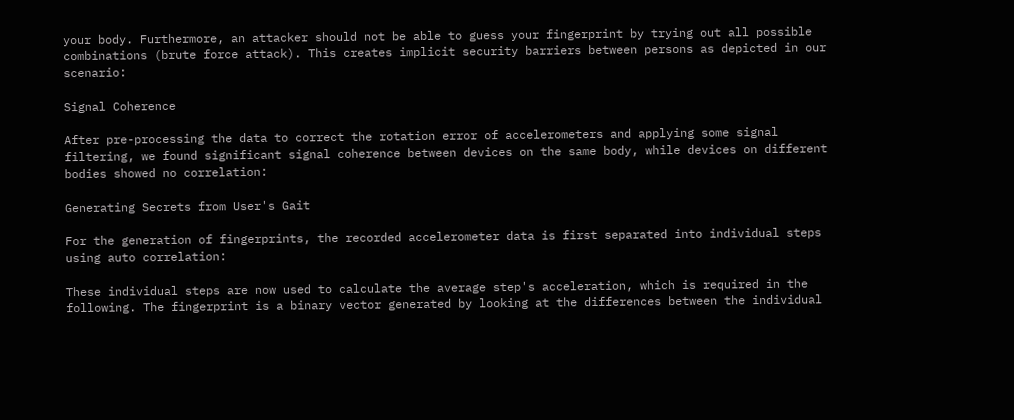your body. Furthermore, an attacker should not be able to guess your fingerprint by trying out all possible combinations (brute force attack). This creates implicit security barriers between persons as depicted in our scenario:

Signal Coherence

After pre-processing the data to correct the rotation error of accelerometers and applying some signal filtering, we found significant signal coherence between devices on the same body, while devices on different bodies showed no correlation:

Generating Secrets from User's Gait

For the generation of fingerprints, the recorded accelerometer data is first separated into individual steps using auto correlation:

These individual steps are now used to calculate the average step's acceleration, which is required in the following. The fingerprint is a binary vector generated by looking at the differences between the individual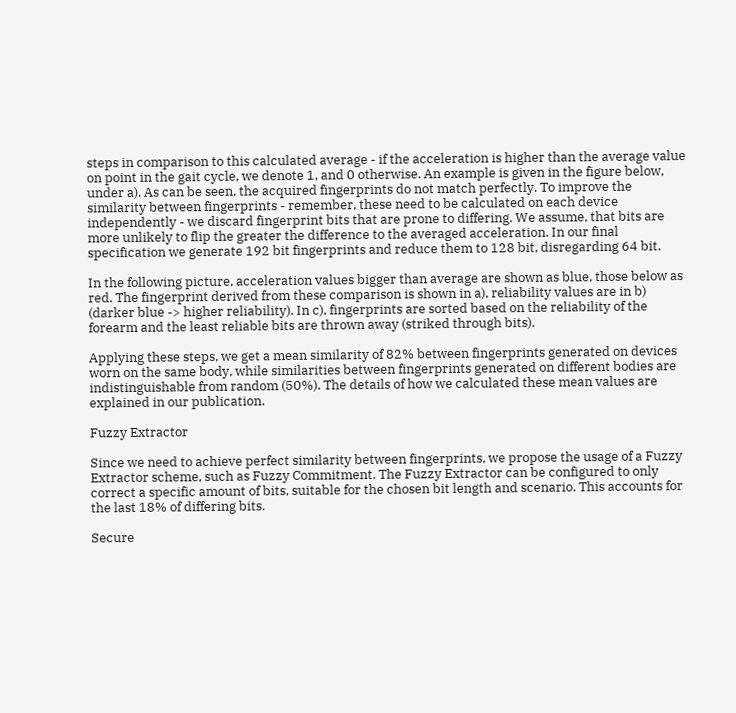steps in comparison to this calculated average - if the acceleration is higher than the average value on point in the gait cycle, we denote 1, and 0 otherwise. An example is given in the figure below, under a). As can be seen, the acquired fingerprints do not match perfectly. To improve the similarity between fingerprints - remember, these need to be calculated on each device independently - we discard fingerprint bits that are prone to differing. We assume, that bits are more unlikely to flip the greater the difference to the averaged acceleration. In our final specification we generate 192 bit fingerprints and reduce them to 128 bit, disregarding 64 bit.

In the following picture, acceleration values bigger than average are shown as blue, those below as red. The fingerprint derived from these comparison is shown in a), reliability values are in b) (darker blue -> higher reliability). In c), fingerprints are sorted based on the reliability of the forearm and the least reliable bits are thrown away (striked through bits).

Applying these steps, we get a mean similarity of 82% between fingerprints generated on devices worn on the same body, while similarities between fingerprints generated on different bodies are indistinguishable from random (50%). The details of how we calculated these mean values are explained in our publication.

Fuzzy Extractor

Since we need to achieve perfect similarity between fingerprints, we propose the usage of a Fuzzy Extractor scheme, such as Fuzzy Commitment. The Fuzzy Extractor can be configured to only correct a specific amount of bits, suitable for the chosen bit length and scenario. This accounts for the last 18% of differing bits.

Secure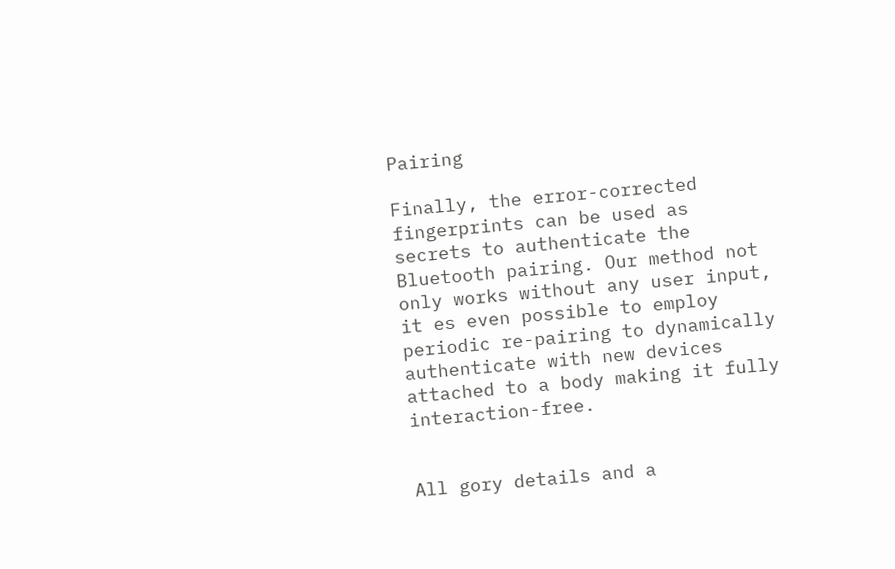Pairing

Finally, the error-corrected fingerprints can be used as secrets to authenticate the Bluetooth pairing. Our method not only works without any user input, it es even possible to employ periodic re-pairing to dynamically authenticate with new devices attached to a body making it fully interaction-free.


All gory details and a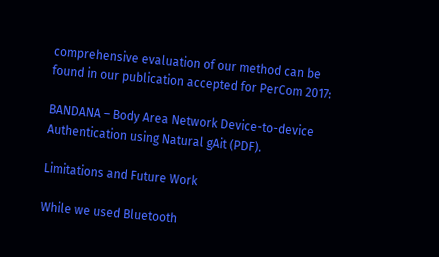comprehensive evaluation of our method can be found in our publication accepted for PerCom 2017:

BANDANA – Body Area Network Device-to-device Authentication using Natural gAit (PDF).

Limitations and Future Work

While we used Bluetooth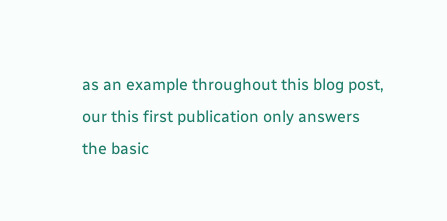as an example throughout this blog post, our this first publication only answers the basic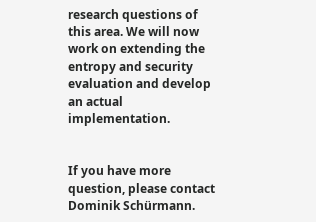research questions of this area. We will now work on extending the entropy and security evaluation and develop an actual implementation.


If you have more question, please contact Dominik Schürmann.